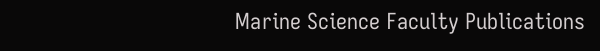Marine Science Faculty Publications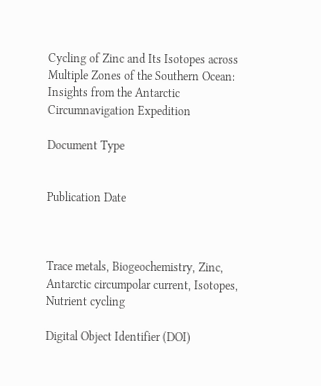Cycling of Zinc and Its Isotopes across Multiple Zones of the Southern Ocean: Insights from the Antarctic Circumnavigation Expedition

Document Type


Publication Date



Trace metals, Biogeochemistry, Zinc, Antarctic circumpolar current, Isotopes, Nutrient cycling

Digital Object Identifier (DOI)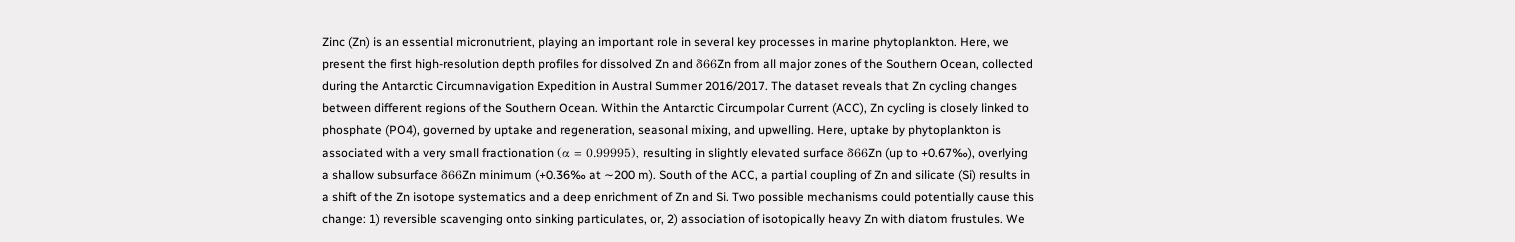Zinc (Zn) is an essential micronutrient, playing an important role in several key processes in marine phytoplankton. Here, we present the first high-resolution depth profiles for dissolved Zn and δ66Zn from all major zones of the Southern Ocean, collected during the Antarctic Circumnavigation Expedition in Austral Summer 2016/2017. The dataset reveals that Zn cycling changes between different regions of the Southern Ocean. Within the Antarctic Circumpolar Current (ACC), Zn cycling is closely linked to phosphate (PO4), governed by uptake and regeneration, seasonal mixing, and upwelling. Here, uptake by phytoplankton is associated with a very small fractionation (α = 0.99995), resulting in slightly elevated surface δ66Zn (up to +0.67‰), overlying a shallow subsurface δ66Zn minimum (+0.36‰ at ∼200 m). South of the ACC, a partial coupling of Zn and silicate (Si) results in a shift of the Zn isotope systematics and a deep enrichment of Zn and Si. Two possible mechanisms could potentially cause this change: 1) reversible scavenging onto sinking particulates, or, 2) association of isotopically heavy Zn with diatom frustules. We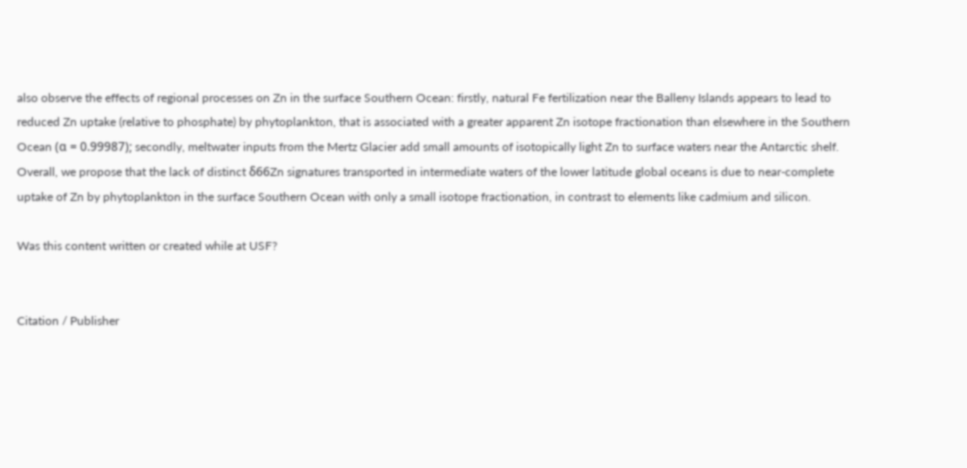also observe the effects of regional processes on Zn in the surface Southern Ocean: firstly, natural Fe fertilization near the Balleny Islands appears to lead to reduced Zn uptake (relative to phosphate) by phytoplankton, that is associated with a greater apparent Zn isotope fractionation than elsewhere in the Southern Ocean (α = 0.99987); secondly, meltwater inputs from the Mertz Glacier add small amounts of isotopically light Zn to surface waters near the Antarctic shelf. Overall, we propose that the lack of distinct δ66Zn signatures transported in intermediate waters of the lower latitude global oceans is due to near-complete uptake of Zn by phytoplankton in the surface Southern Ocean with only a small isotope fractionation, in contrast to elements like cadmium and silicon.

Was this content written or created while at USF?


Citation / Publisher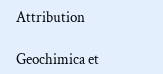Attribution

Geochimica et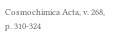Cosmochimica Acta, v. 268, p. 310-324